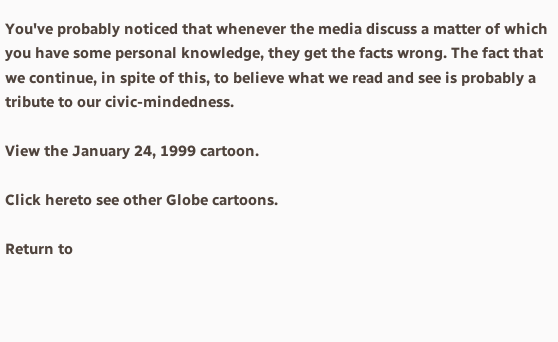You've probably noticed that whenever the media discuss a matter of which you have some personal knowledge, they get the facts wrong. The fact that we continue, in spite of this, to believe what we read and see is probably a tribute to our civic-mindedness.

View the January 24, 1999 cartoon.

Click hereto see other Globe cartoons.

Return to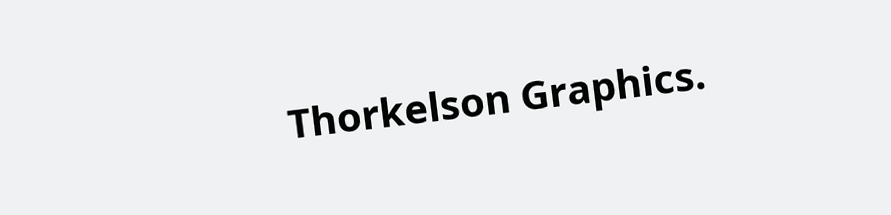Thorkelson Graphics.